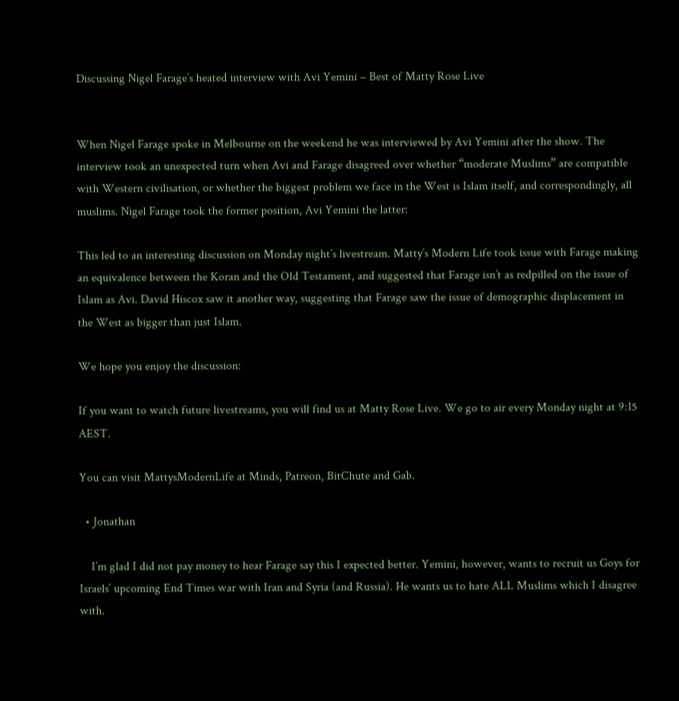Discussing Nigel Farage’s heated interview with Avi Yemini – Best of Matty Rose Live


When Nigel Farage spoke in Melbourne on the weekend he was interviewed by Avi Yemini after the show. The interview took an unexpected turn when Avi and Farage disagreed over whether “moderate Muslims” are compatible with Western civilisation, or whether the biggest problem we face in the West is Islam itself, and correspondingly, all muslims. Nigel Farage took the former position, Avi Yemini the latter:

This led to an interesting discussion on Monday night’s livestream. Matty’s Modern Life took issue with Farage making an equivalence between the Koran and the Old Testament, and suggested that Farage isn’t as redpilled on the issue of Islam as Avi. David Hiscox saw it another way, suggesting that Farage saw the issue of demographic displacement in the West as bigger than just Islam.

We hope you enjoy the discussion:

If you want to watch future livestreams, you will find us at Matty Rose Live. We go to air every Monday night at 9:15 AEST.

You can visit MattysModernLife at Minds, Patreon, BitChute and Gab.

  • Jonathan

    I’m glad I did not pay money to hear Farage say this I expected better. Yemini, however, wants to recruit us Goys for Israels’ upcoming End Times war with Iran and Syria (and Russia). He wants us to hate ALL Muslims which I disagree with.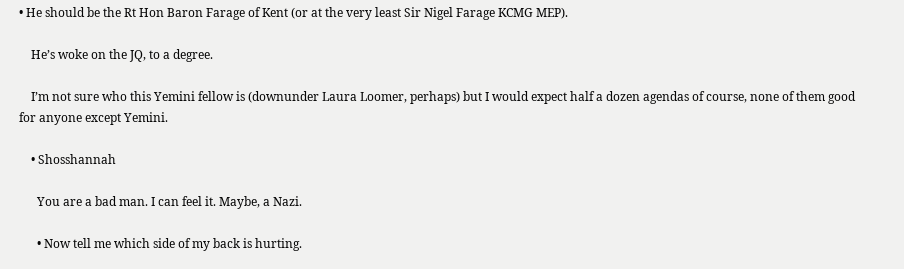• He should be the Rt Hon Baron Farage of Kent (or at the very least Sir Nigel Farage KCMG MEP).

    He’s woke on the JQ, to a degree.

    I’m not sure who this Yemini fellow is (downunder Laura Loomer, perhaps) but I would expect half a dozen agendas of course, none of them good for anyone except Yemini.

    • Shosshannah

      You are a bad man. I can feel it. Maybe, a Nazi.

      • Now tell me which side of my back is hurting.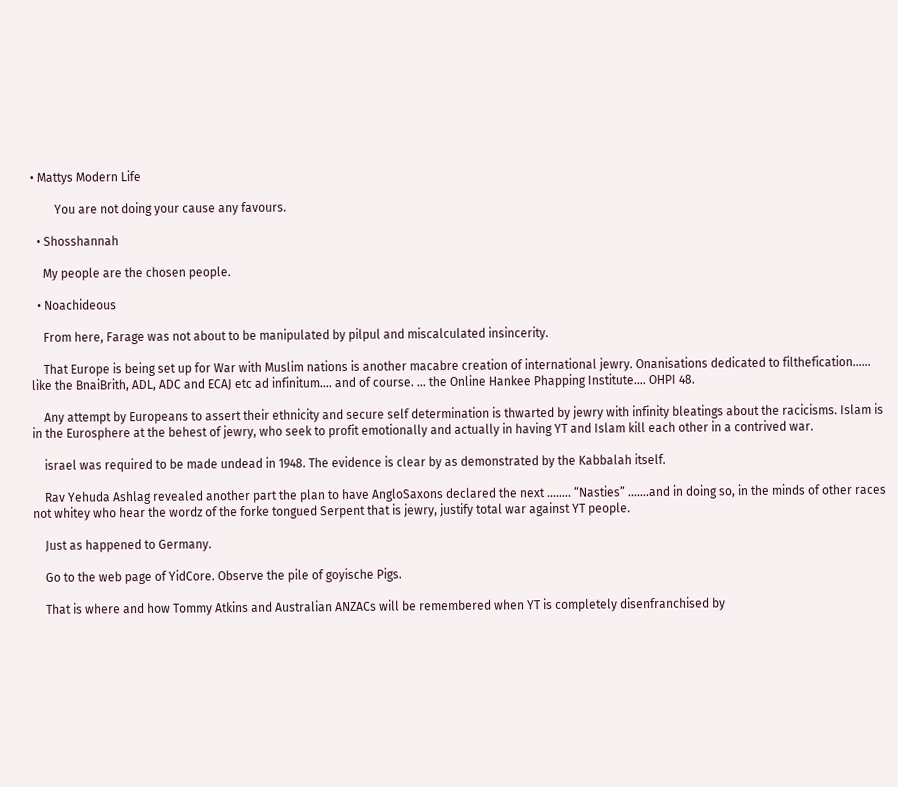• Mattys Modern Life

        You are not doing your cause any favours.

  • Shosshannah

    My people are the chosen people.

  • Noachideous

    From here, Farage was not about to be manipulated by pilpul and miscalculated insincerity.

    That Europe is being set up for War with Muslim nations is another macabre creation of international jewry. Onanisations dedicated to filthefication…… like the BnaiBrith, ADL, ADC and ECAJ etc ad infinitum…. and of course. … the Online Hankee Phapping Institute…. OHPI 48.

    Any attempt by Europeans to assert their ethnicity and secure self determination is thwarted by jewry with infinity bleatings about the racicisms. Islam is in the Eurosphere at the behest of jewry, who seek to profit emotionally and actually in having YT and Islam kill each other in a contrived war.

    israel was required to be made undead in 1948. The evidence is clear by as demonstrated by the Kabbalah itself.

    Rav Yehuda Ashlag revealed another part the plan to have AngloSaxons declared the next …….. “Nasties” …….and in doing so, in the minds of other races not whitey who hear the wordz of the forke tongued Serpent that is jewry, justify total war against YT people.

    Just as happened to Germany.

    Go to the web page of YidCore. Observe the pile of goyische Pigs.

    That is where and how Tommy Atkins and Australian ANZACs will be remembered when YT is completely disenfranchised by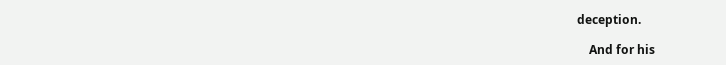deception.

    And for his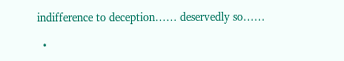indifference to deception…… deservedly so……

  •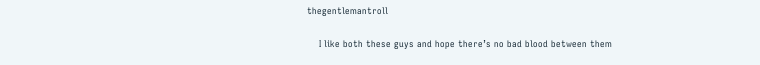thegentlemantroll

    I like both these guys and hope there’s no bad blood between them